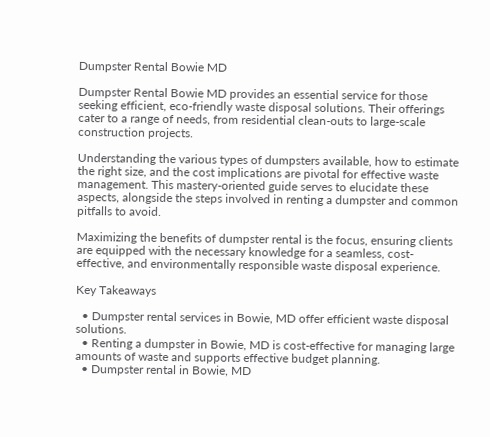Dumpster Rental Bowie MD

Dumpster Rental Bowie MD provides an essential service for those seeking efficient, eco-friendly waste disposal solutions. Their offerings cater to a range of needs, from residential clean-outs to large-scale construction projects.

Understanding the various types of dumpsters available, how to estimate the right size, and the cost implications are pivotal for effective waste management. This mastery-oriented guide serves to elucidate these aspects, alongside the steps involved in renting a dumpster and common pitfalls to avoid.

Maximizing the benefits of dumpster rental is the focus, ensuring clients are equipped with the necessary knowledge for a seamless, cost-effective, and environmentally responsible waste disposal experience.

Key Takeaways

  • Dumpster rental services in Bowie, MD offer efficient waste disposal solutions.
  • Renting a dumpster in Bowie, MD is cost-effective for managing large amounts of waste and supports effective budget planning.
  • Dumpster rental in Bowie, MD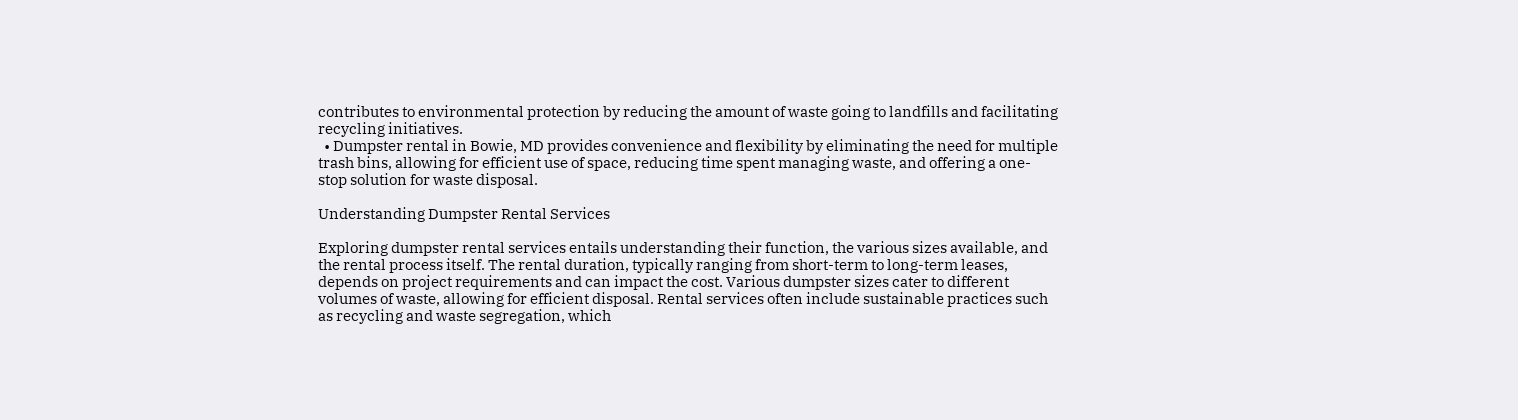contributes to environmental protection by reducing the amount of waste going to landfills and facilitating recycling initiatives.
  • Dumpster rental in Bowie, MD provides convenience and flexibility by eliminating the need for multiple trash bins, allowing for efficient use of space, reducing time spent managing waste, and offering a one-stop solution for waste disposal.

Understanding Dumpster Rental Services

Exploring dumpster rental services entails understanding their function, the various sizes available, and the rental process itself. The rental duration, typically ranging from short-term to long-term leases, depends on project requirements and can impact the cost. Various dumpster sizes cater to different volumes of waste, allowing for efficient disposal. Rental services often include sustainable practices such as recycling and waste segregation, which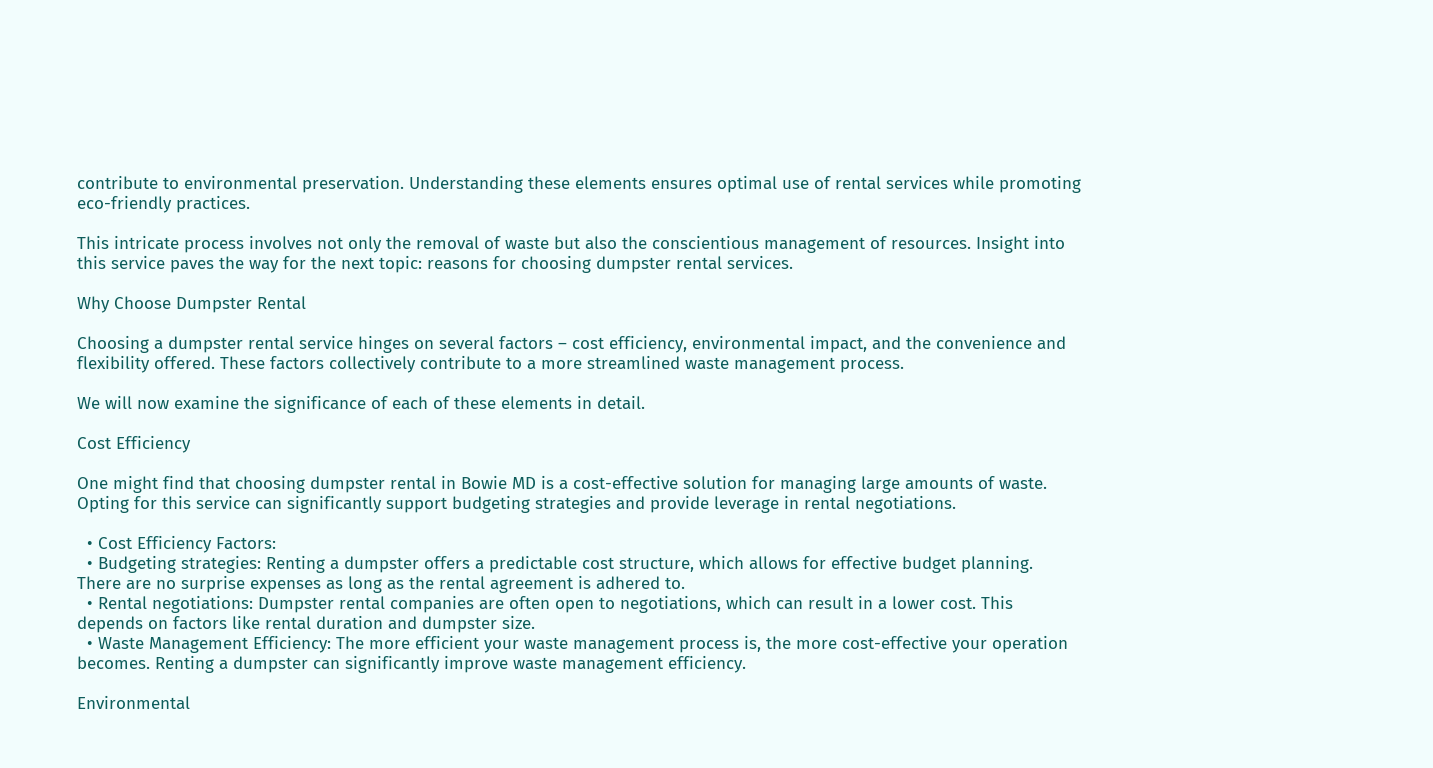contribute to environmental preservation. Understanding these elements ensures optimal use of rental services while promoting eco-friendly practices.

This intricate process involves not only the removal of waste but also the conscientious management of resources. Insight into this service paves the way for the next topic: reasons for choosing dumpster rental services.

Why Choose Dumpster Rental

Choosing a dumpster rental service hinges on several factors – cost efficiency, environmental impact, and the convenience and flexibility offered. These factors collectively contribute to a more streamlined waste management process.

We will now examine the significance of each of these elements in detail.

Cost Efficiency

One might find that choosing dumpster rental in Bowie MD is a cost-effective solution for managing large amounts of waste. Opting for this service can significantly support budgeting strategies and provide leverage in rental negotiations.

  • Cost Efficiency Factors:
  • Budgeting strategies: Renting a dumpster offers a predictable cost structure, which allows for effective budget planning. There are no surprise expenses as long as the rental agreement is adhered to.
  • Rental negotiations: Dumpster rental companies are often open to negotiations, which can result in a lower cost. This depends on factors like rental duration and dumpster size.
  • Waste Management Efficiency: The more efficient your waste management process is, the more cost-effective your operation becomes. Renting a dumpster can significantly improve waste management efficiency.

Environmental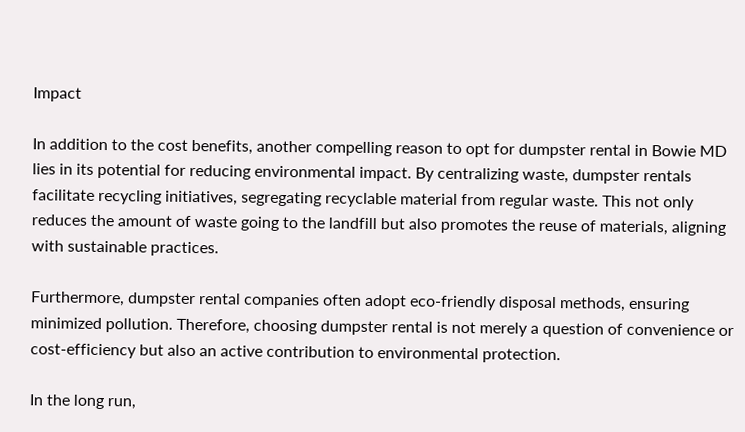Impact

In addition to the cost benefits, another compelling reason to opt for dumpster rental in Bowie MD lies in its potential for reducing environmental impact. By centralizing waste, dumpster rentals facilitate recycling initiatives, segregating recyclable material from regular waste. This not only reduces the amount of waste going to the landfill but also promotes the reuse of materials, aligning with sustainable practices.

Furthermore, dumpster rental companies often adopt eco-friendly disposal methods, ensuring minimized pollution. Therefore, choosing dumpster rental is not merely a question of convenience or cost-efficiency but also an active contribution to environmental protection.

In the long run,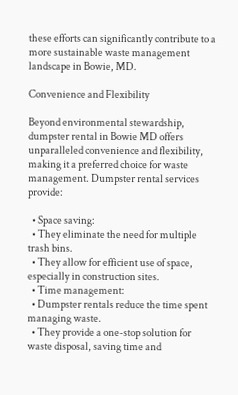these efforts can significantly contribute to a more sustainable waste management landscape in Bowie, MD.

Convenience and Flexibility

Beyond environmental stewardship, dumpster rental in Bowie MD offers unparalleled convenience and flexibility, making it a preferred choice for waste management. Dumpster rental services provide:

  • Space saving:
  • They eliminate the need for multiple trash bins.
  • They allow for efficient use of space, especially in construction sites.
  • Time management:
  • Dumpster rentals reduce the time spent managing waste.
  • They provide a one-stop solution for waste disposal, saving time and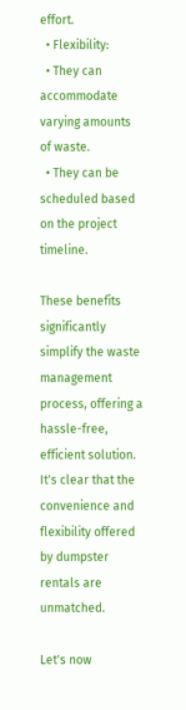effort.
  • Flexibility:
  • They can accommodate varying amounts of waste.
  • They can be scheduled based on the project timeline.

These benefits significantly simplify the waste management process, offering a hassle-free, efficient solution. It's clear that the convenience and flexibility offered by dumpster rentals are unmatched.

Let's now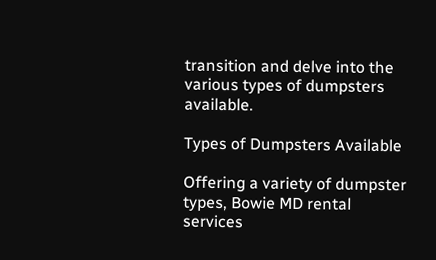transition and delve into the various types of dumpsters available.

Types of Dumpsters Available

Offering a variety of dumpster types, Bowie MD rental services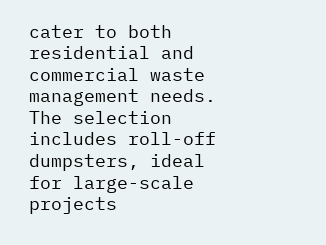cater to both residential and commercial waste management needs. The selection includes roll-off dumpsters, ideal for large-scale projects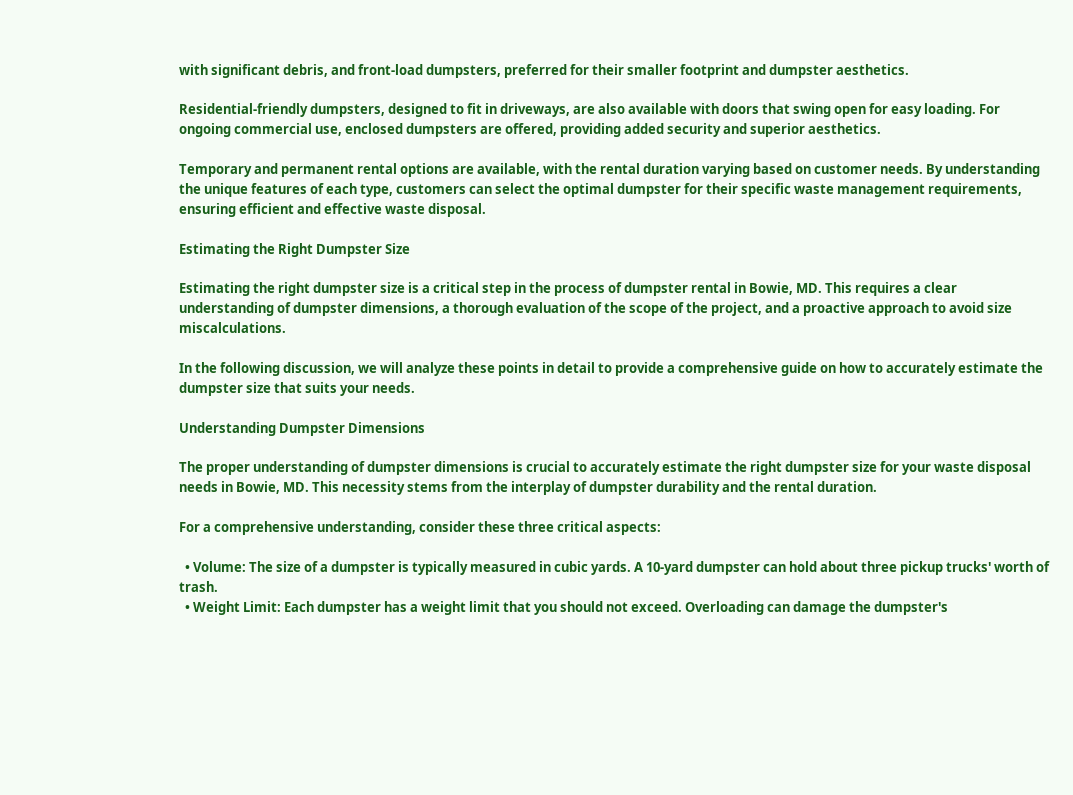with significant debris, and front-load dumpsters, preferred for their smaller footprint and dumpster aesthetics.

Residential-friendly dumpsters, designed to fit in driveways, are also available with doors that swing open for easy loading. For ongoing commercial use, enclosed dumpsters are offered, providing added security and superior aesthetics.

Temporary and permanent rental options are available, with the rental duration varying based on customer needs. By understanding the unique features of each type, customers can select the optimal dumpster for their specific waste management requirements, ensuring efficient and effective waste disposal.

Estimating the Right Dumpster Size

Estimating the right dumpster size is a critical step in the process of dumpster rental in Bowie, MD. This requires a clear understanding of dumpster dimensions, a thorough evaluation of the scope of the project, and a proactive approach to avoid size miscalculations.

In the following discussion, we will analyze these points in detail to provide a comprehensive guide on how to accurately estimate the dumpster size that suits your needs.

Understanding Dumpster Dimensions

The proper understanding of dumpster dimensions is crucial to accurately estimate the right dumpster size for your waste disposal needs in Bowie, MD. This necessity stems from the interplay of dumpster durability and the rental duration.

For a comprehensive understanding, consider these three critical aspects:

  • Volume: The size of a dumpster is typically measured in cubic yards. A 10-yard dumpster can hold about three pickup trucks' worth of trash.
  • Weight Limit: Each dumpster has a weight limit that you should not exceed. Overloading can damage the dumpster's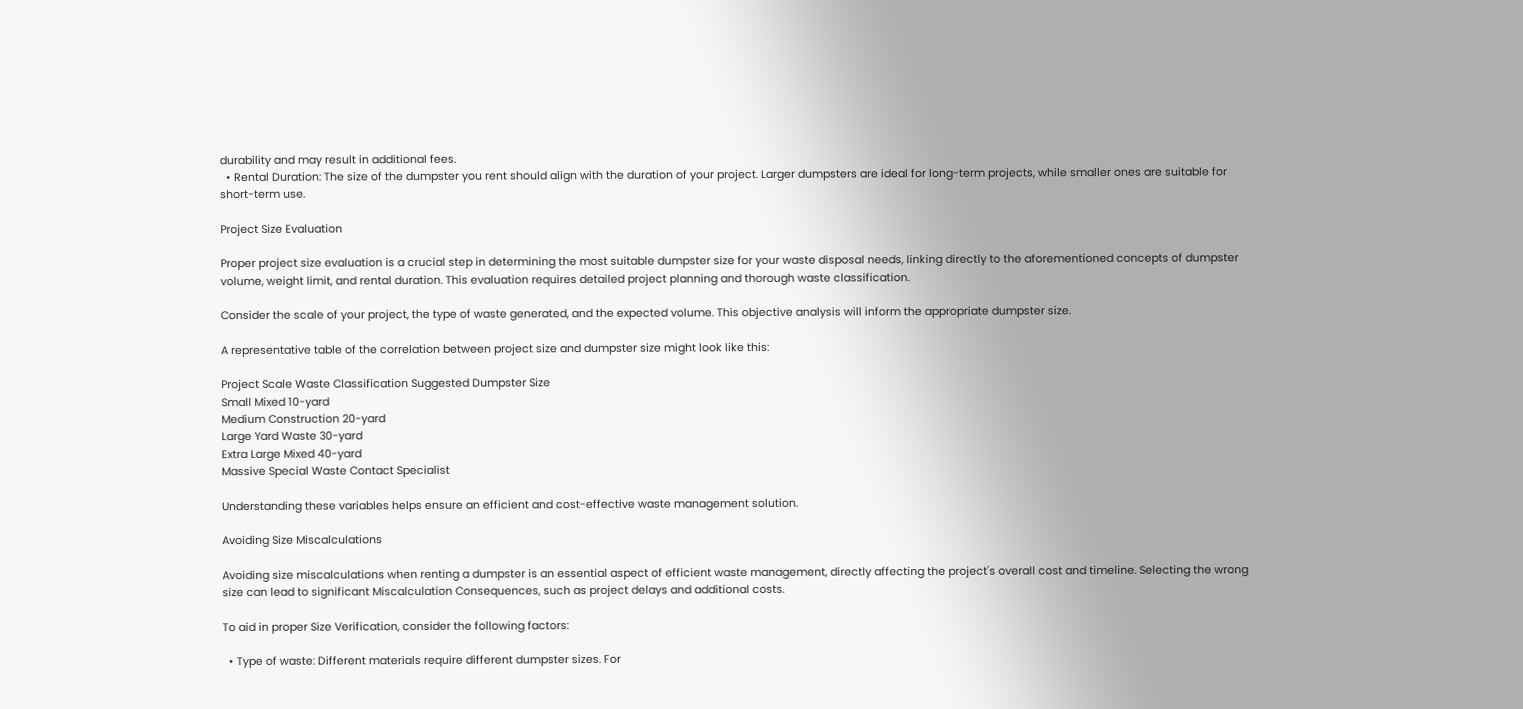durability and may result in additional fees.
  • Rental Duration: The size of the dumpster you rent should align with the duration of your project. Larger dumpsters are ideal for long-term projects, while smaller ones are suitable for short-term use.

Project Size Evaluation

Proper project size evaluation is a crucial step in determining the most suitable dumpster size for your waste disposal needs, linking directly to the aforementioned concepts of dumpster volume, weight limit, and rental duration. This evaluation requires detailed project planning and thorough waste classification.

Consider the scale of your project, the type of waste generated, and the expected volume. This objective analysis will inform the appropriate dumpster size.

A representative table of the correlation between project size and dumpster size might look like this:

Project Scale Waste Classification Suggested Dumpster Size
Small Mixed 10-yard
Medium Construction 20-yard
Large Yard Waste 30-yard
Extra Large Mixed 40-yard
Massive Special Waste Contact Specialist

Understanding these variables helps ensure an efficient and cost-effective waste management solution.

Avoiding Size Miscalculations

Avoiding size miscalculations when renting a dumpster is an essential aspect of efficient waste management, directly affecting the project's overall cost and timeline. Selecting the wrong size can lead to significant Miscalculation Consequences, such as project delays and additional costs.

To aid in proper Size Verification, consider the following factors:

  • Type of waste: Different materials require different dumpster sizes. For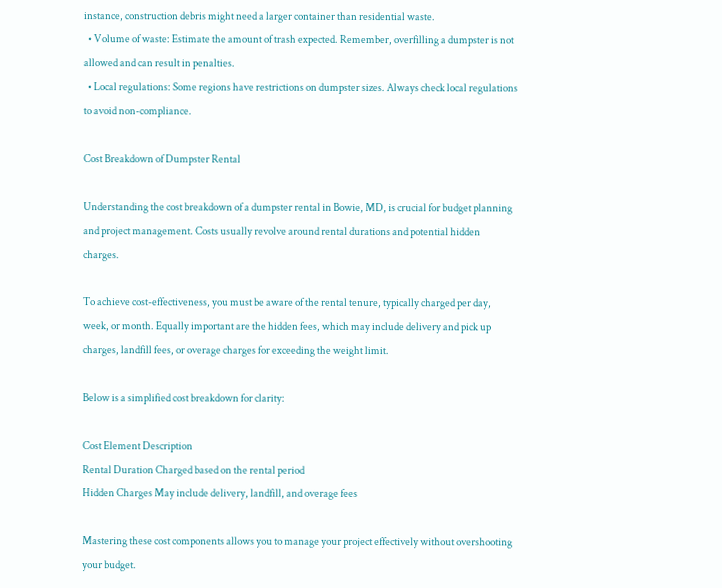instance, construction debris might need a larger container than residential waste.
  • Volume of waste: Estimate the amount of trash expected. Remember, overfilling a dumpster is not allowed and can result in penalties.
  • Local regulations: Some regions have restrictions on dumpster sizes. Always check local regulations to avoid non-compliance.

Cost Breakdown of Dumpster Rental

Understanding the cost breakdown of a dumpster rental in Bowie, MD, is crucial for budget planning and project management. Costs usually revolve around rental durations and potential hidden charges.

To achieve cost-effectiveness, you must be aware of the rental tenure, typically charged per day, week, or month. Equally important are the hidden fees, which may include delivery and pick up charges, landfill fees, or overage charges for exceeding the weight limit.

Below is a simplified cost breakdown for clarity:

Cost Element Description
Rental Duration Charged based on the rental period
Hidden Charges May include delivery, landfill, and overage fees

Mastering these cost components allows you to manage your project effectively without overshooting your budget.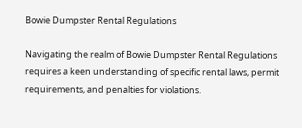Bowie Dumpster Rental Regulations

Navigating the realm of Bowie Dumpster Rental Regulations requires a keen understanding of specific rental laws, permit requirements, and penalties for violations.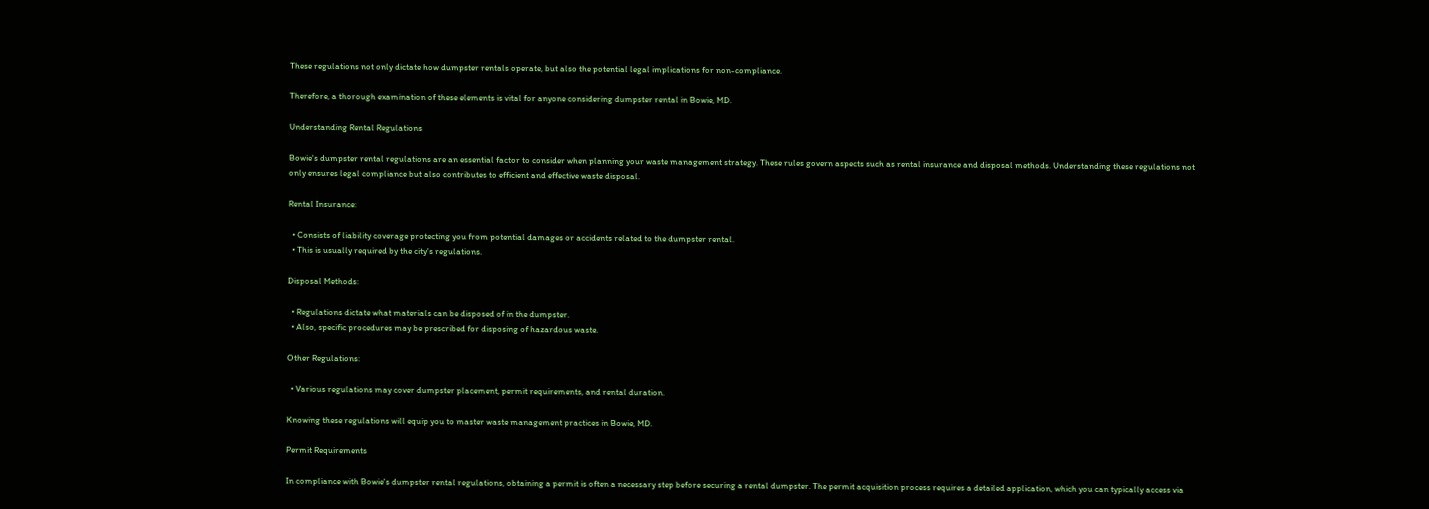These regulations not only dictate how dumpster rentals operate, but also the potential legal implications for non-compliance.

Therefore, a thorough examination of these elements is vital for anyone considering dumpster rental in Bowie, MD.

Understanding Rental Regulations

Bowie's dumpster rental regulations are an essential factor to consider when planning your waste management strategy. These rules govern aspects such as rental insurance and disposal methods. Understanding these regulations not only ensures legal compliance but also contributes to efficient and effective waste disposal.

Rental Insurance:

  • Consists of liability coverage protecting you from potential damages or accidents related to the dumpster rental.
  • This is usually required by the city's regulations.

Disposal Methods:

  • Regulations dictate what materials can be disposed of in the dumpster.
  • Also, specific procedures may be prescribed for disposing of hazardous waste.

Other Regulations:

  • Various regulations may cover dumpster placement, permit requirements, and rental duration.

Knowing these regulations will equip you to master waste management practices in Bowie, MD.

Permit Requirements

In compliance with Bowie's dumpster rental regulations, obtaining a permit is often a necessary step before securing a rental dumpster. The permit acquisition process requires a detailed application, which you can typically access via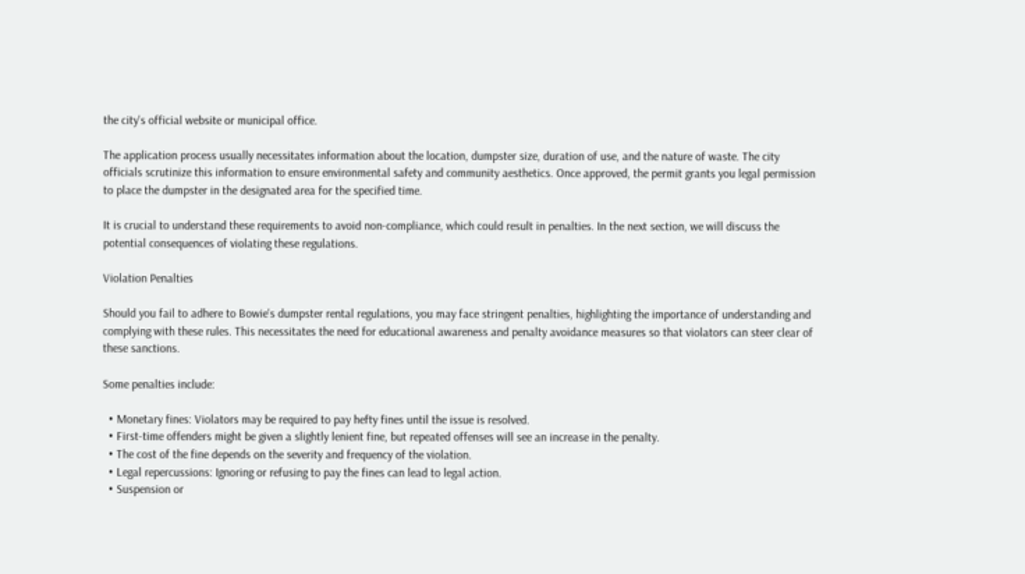the city's official website or municipal office.

The application process usually necessitates information about the location, dumpster size, duration of use, and the nature of waste. The city officials scrutinize this information to ensure environmental safety and community aesthetics. Once approved, the permit grants you legal permission to place the dumpster in the designated area for the specified time.

It is crucial to understand these requirements to avoid non-compliance, which could result in penalties. In the next section, we will discuss the potential consequences of violating these regulations.

Violation Penalties

Should you fail to adhere to Bowie's dumpster rental regulations, you may face stringent penalties, highlighting the importance of understanding and complying with these rules. This necessitates the need for educational awareness and penalty avoidance measures so that violators can steer clear of these sanctions.

Some penalties include:

  • Monetary fines: Violators may be required to pay hefty fines until the issue is resolved.
  • First-time offenders might be given a slightly lenient fine, but repeated offenses will see an increase in the penalty.
  • The cost of the fine depends on the severity and frequency of the violation.
  • Legal repercussions: Ignoring or refusing to pay the fines can lead to legal action.
  • Suspension or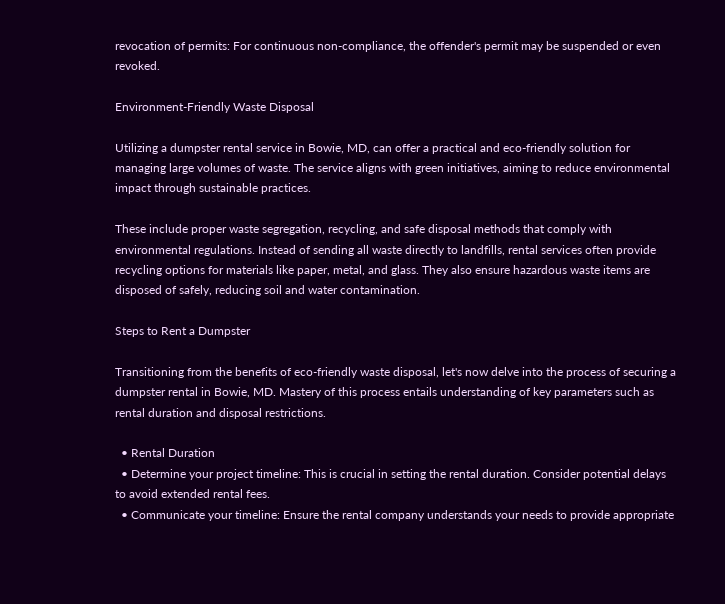revocation of permits: For continuous non-compliance, the offender's permit may be suspended or even revoked.

Environment-Friendly Waste Disposal

Utilizing a dumpster rental service in Bowie, MD, can offer a practical and eco-friendly solution for managing large volumes of waste. The service aligns with green initiatives, aiming to reduce environmental impact through sustainable practices.

These include proper waste segregation, recycling, and safe disposal methods that comply with environmental regulations. Instead of sending all waste directly to landfills, rental services often provide recycling options for materials like paper, metal, and glass. They also ensure hazardous waste items are disposed of safely, reducing soil and water contamination.

Steps to Rent a Dumpster

Transitioning from the benefits of eco-friendly waste disposal, let's now delve into the process of securing a dumpster rental in Bowie, MD. Mastery of this process entails understanding of key parameters such as rental duration and disposal restrictions.

  • Rental Duration
  • Determine your project timeline: This is crucial in setting the rental duration. Consider potential delays to avoid extended rental fees.
  • Communicate your timeline: Ensure the rental company understands your needs to provide appropriate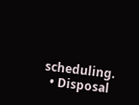scheduling.
  • Disposal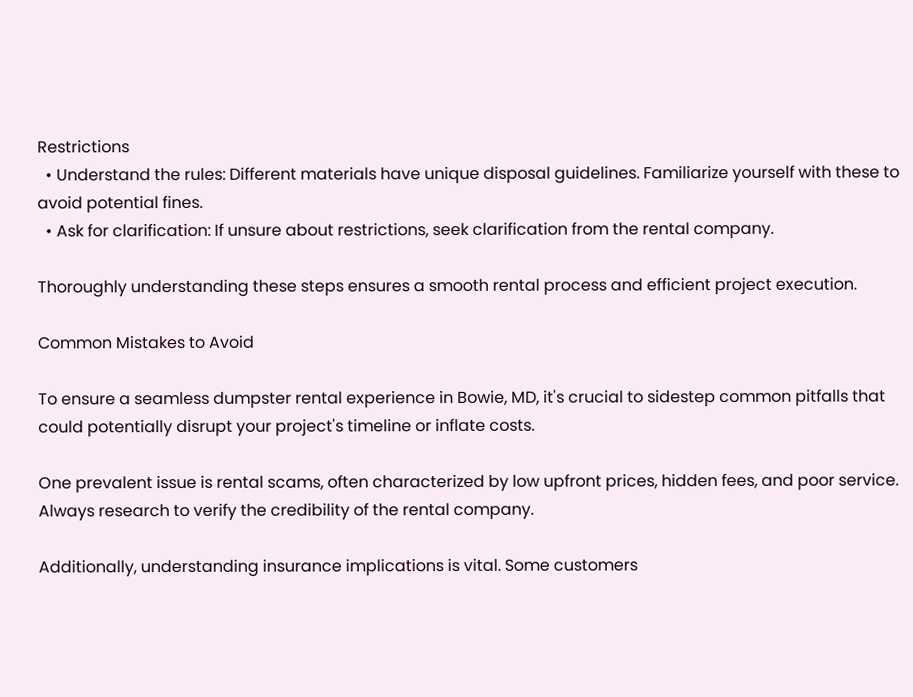Restrictions
  • Understand the rules: Different materials have unique disposal guidelines. Familiarize yourself with these to avoid potential fines.
  • Ask for clarification: If unsure about restrictions, seek clarification from the rental company.

Thoroughly understanding these steps ensures a smooth rental process and efficient project execution.

Common Mistakes to Avoid

To ensure a seamless dumpster rental experience in Bowie, MD, it's crucial to sidestep common pitfalls that could potentially disrupt your project's timeline or inflate costs.

One prevalent issue is rental scams, often characterized by low upfront prices, hidden fees, and poor service. Always research to verify the credibility of the rental company.

Additionally, understanding insurance implications is vital. Some customers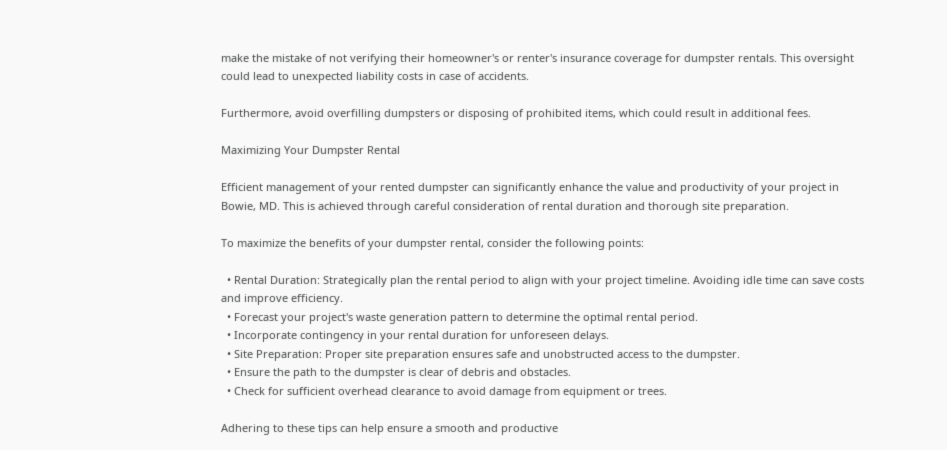make the mistake of not verifying their homeowner's or renter's insurance coverage for dumpster rentals. This oversight could lead to unexpected liability costs in case of accidents.

Furthermore, avoid overfilling dumpsters or disposing of prohibited items, which could result in additional fees.

Maximizing Your Dumpster Rental

Efficient management of your rented dumpster can significantly enhance the value and productivity of your project in Bowie, MD. This is achieved through careful consideration of rental duration and thorough site preparation.

To maximize the benefits of your dumpster rental, consider the following points:

  • Rental Duration: Strategically plan the rental period to align with your project timeline. Avoiding idle time can save costs and improve efficiency.
  • Forecast your project's waste generation pattern to determine the optimal rental period.
  • Incorporate contingency in your rental duration for unforeseen delays.
  • Site Preparation: Proper site preparation ensures safe and unobstructed access to the dumpster.
  • Ensure the path to the dumpster is clear of debris and obstacles.
  • Check for sufficient overhead clearance to avoid damage from equipment or trees.

Adhering to these tips can help ensure a smooth and productive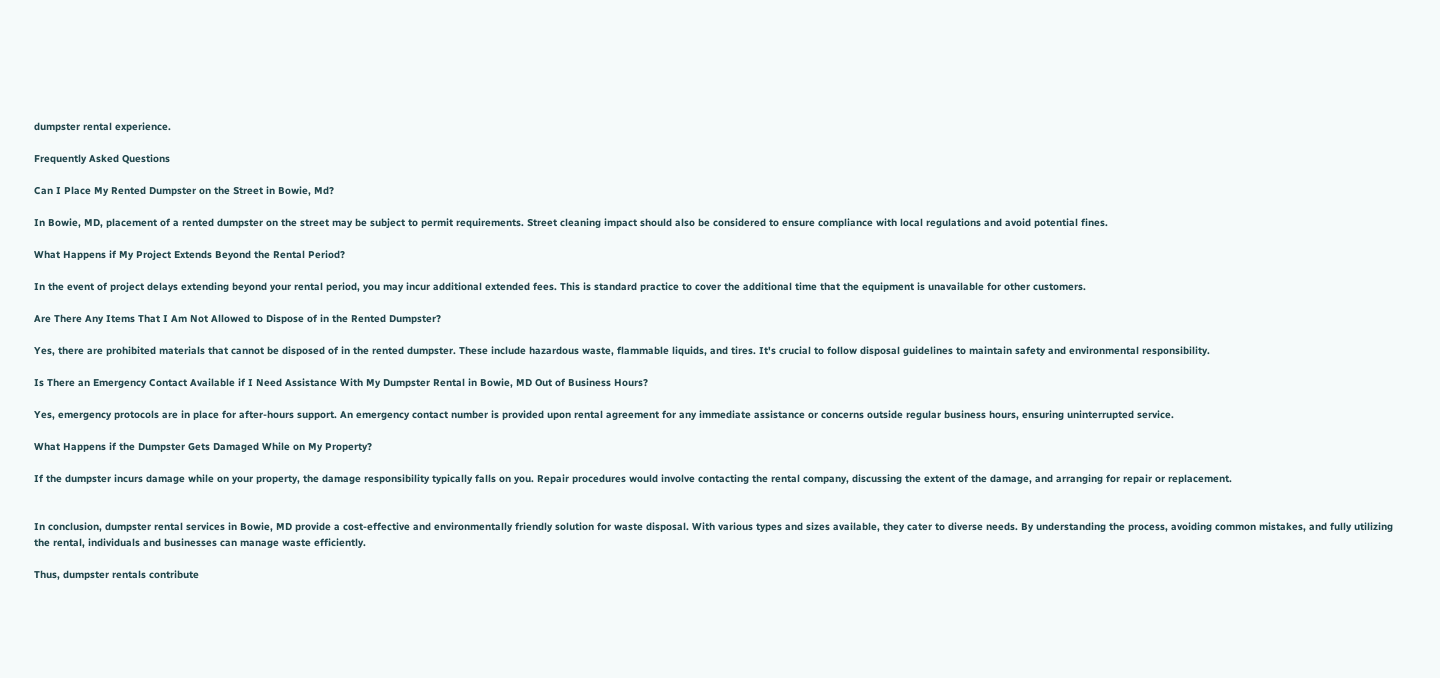dumpster rental experience.

Frequently Asked Questions

Can I Place My Rented Dumpster on the Street in Bowie, Md?

In Bowie, MD, placement of a rented dumpster on the street may be subject to permit requirements. Street cleaning impact should also be considered to ensure compliance with local regulations and avoid potential fines.

What Happens if My Project Extends Beyond the Rental Period?

In the event of project delays extending beyond your rental period, you may incur additional extended fees. This is standard practice to cover the additional time that the equipment is unavailable for other customers.

Are There Any Items That I Am Not Allowed to Dispose of in the Rented Dumpster?

Yes, there are prohibited materials that cannot be disposed of in the rented dumpster. These include hazardous waste, flammable liquids, and tires. It's crucial to follow disposal guidelines to maintain safety and environmental responsibility.

Is There an Emergency Contact Available if I Need Assistance With My Dumpster Rental in Bowie, MD Out of Business Hours?

Yes, emergency protocols are in place for after-hours support. An emergency contact number is provided upon rental agreement for any immediate assistance or concerns outside regular business hours, ensuring uninterrupted service.

What Happens if the Dumpster Gets Damaged While on My Property?

If the dumpster incurs damage while on your property, the damage responsibility typically falls on you. Repair procedures would involve contacting the rental company, discussing the extent of the damage, and arranging for repair or replacement.


In conclusion, dumpster rental services in Bowie, MD provide a cost-effective and environmentally friendly solution for waste disposal. With various types and sizes available, they cater to diverse needs. By understanding the process, avoiding common mistakes, and fully utilizing the rental, individuals and businesses can manage waste efficiently.

Thus, dumpster rentals contribute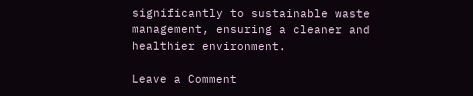significantly to sustainable waste management, ensuring a cleaner and healthier environment.

Leave a Comment